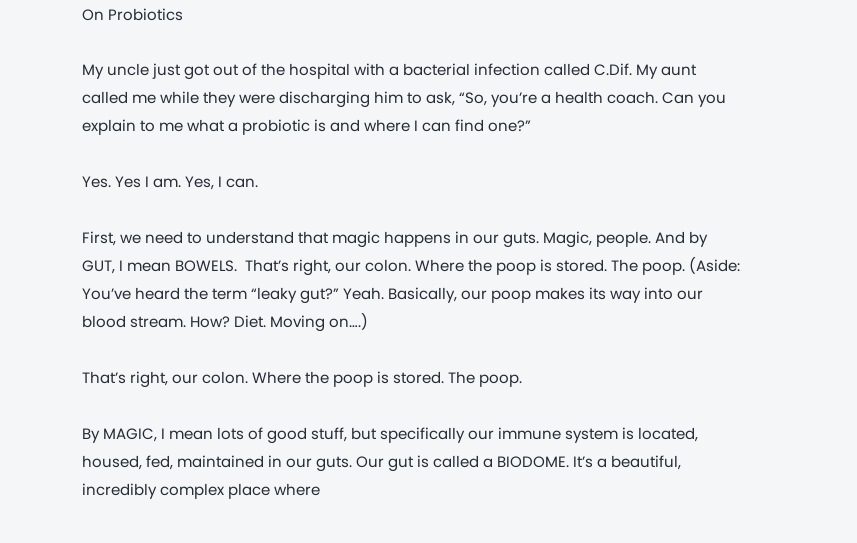On Probiotics

My uncle just got out of the hospital with a bacterial infection called C.Dif. My aunt called me while they were discharging him to ask, “So, you’re a health coach. Can you explain to me what a probiotic is and where I can find one?”

Yes. Yes I am. Yes, I can.

First, we need to understand that magic happens in our guts. Magic, people. And by GUT, I mean BOWELS.  That’s right, our colon. Where the poop is stored. The poop. (Aside: You’ve heard the term “leaky gut?” Yeah. Basically, our poop makes its way into our blood stream. How? Diet. Moving on….)

That’s right, our colon. Where the poop is stored. The poop.

By MAGIC, I mean lots of good stuff, but specifically our immune system is located, housed, fed, maintained in our guts. Our gut is called a BIODOME. It’s a beautiful, incredibly complex place where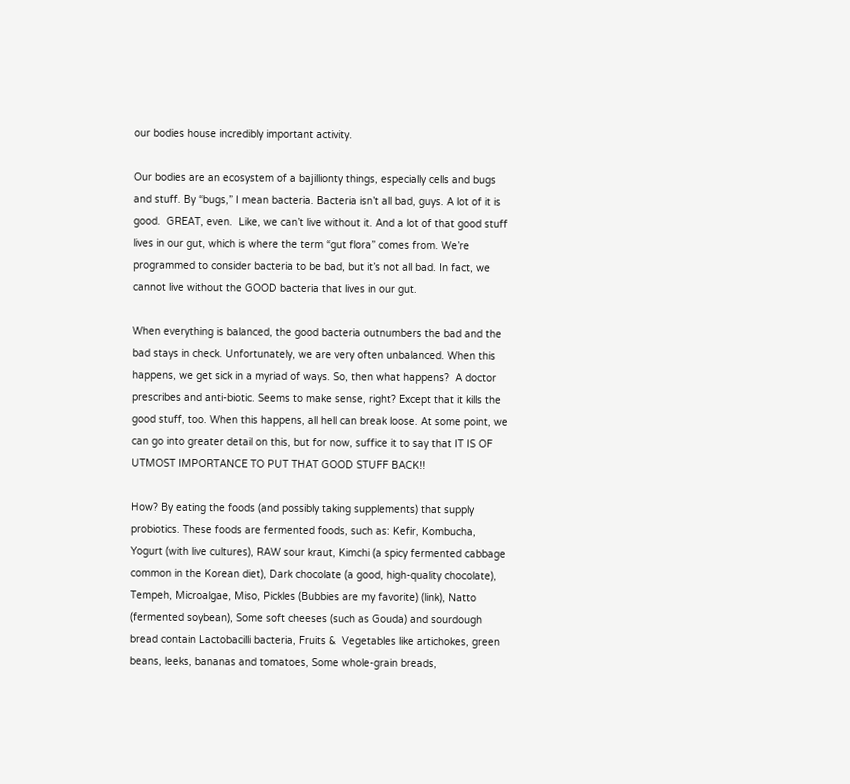our bodies house incredibly important activity.

Our bodies are an ecosystem of a bajillionty things, especially cells and bugs and stuff. By “bugs,” I mean bacteria. Bacteria isn’t all bad, guys. A lot of it is good.  GREAT, even.  Like, we can’t live without it. And a lot of that good stuff lives in our gut, which is where the term “gut flora” comes from. We’re programmed to consider bacteria to be bad, but it’s not all bad. In fact, we cannot live without the GOOD bacteria that lives in our gut.

When everything is balanced, the good bacteria outnumbers the bad and the bad stays in check. Unfortunately, we are very often unbalanced. When this happens, we get sick in a myriad of ways. So, then what happens?  A doctor prescribes and anti-biotic. Seems to make sense, right? Except that it kills the good stuff, too. When this happens, all hell can break loose. At some point, we can go into greater detail on this, but for now, suffice it to say that IT IS OF UTMOST IMPORTANCE TO PUT THAT GOOD STUFF BACK!!

How? By eating the foods (and possibly taking supplements) that supply probiotics. These foods are fermented foods, such as: Kefir, Kombucha, Yogurt (with live cultures), RAW sour kraut, Kimchi (a spicy fermented cabbage common in the Korean diet), Dark chocolate (a good, high-quality chocolate), Tempeh, Microalgae, Miso, Pickles (Bubbies are my favorite) (link), Natto (fermented soybean), Some soft cheeses (such as Gouda) and sourdough bread contain Lactobacilli bacteria, Fruits &  Vegetables like artichokes, green beans, leeks, bananas and tomatoes, Some whole-grain breads,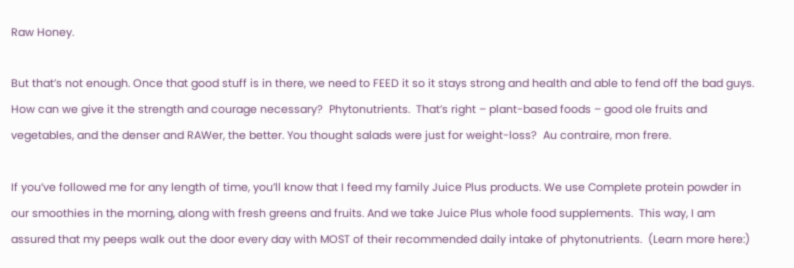Raw Honey.

But that’s not enough. Once that good stuff is in there, we need to FEED it so it stays strong and health and able to fend off the bad guys. How can we give it the strength and courage necessary?  Phytonutrients.  That’s right – plant-based foods – good ole fruits and vegetables, and the denser and RAWer, the better. You thought salads were just for weight-loss?  Au contraire, mon frere.

If you’ve followed me for any length of time, you’ll know that I feed my family Juice Plus products. We use Complete protein powder in our smoothies in the morning, along with fresh greens and fruits. And we take Juice Plus whole food supplements.  This way, I am assured that my peeps walk out the door every day with MOST of their recommended daily intake of phytonutrients.  (Learn more here:)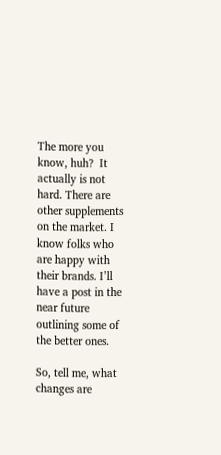The more you know, huh?  It actually is not hard. There are other supplements on the market. I know folks who are happy with their brands. I’ll have a post in the near future outlining some of the better ones.

So, tell me, what changes are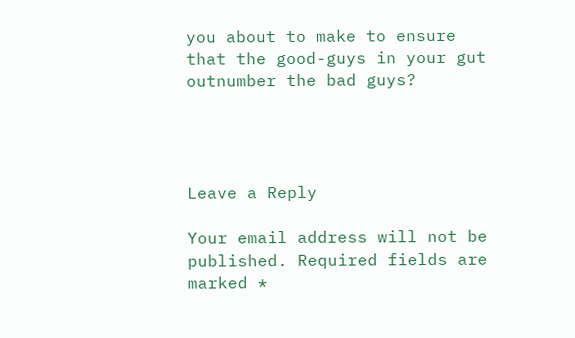you about to make to ensure that the good-guys in your gut outnumber the bad guys?




Leave a Reply

Your email address will not be published. Required fields are marked *